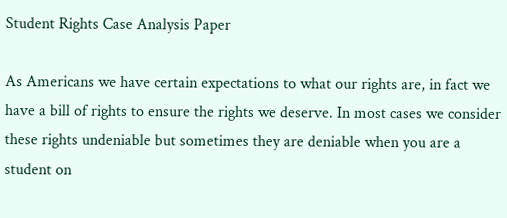Student Rights Case Analysis Paper

As Americans we have certain expectations to what our rights are, in fact we have a bill of rights to ensure the rights we deserve. In most cases we consider these rights undeniable but sometimes they are deniable when you are a student on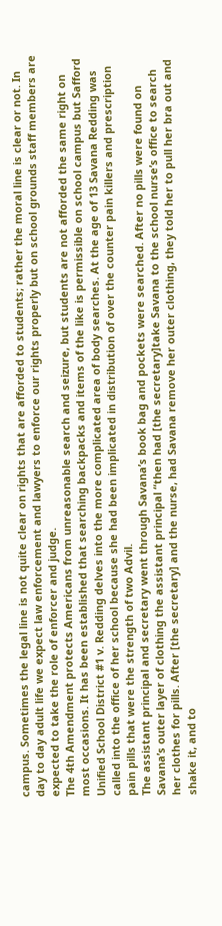campus. Sometimes the legal line is not quite clear on rights that are afforded to students; rather the moral line is clear or not. In day to day adult life we expect law enforcement and lawyers to enforce our rights properly but on school grounds staff members are expected to take the role of enforcer and judge.
The 4th Amendment protects Americans from unreasonable search and seizure, but students are not afforded the same right on most occasions. It has been established that searching backpacks and items of the like is permissible on school campus but Safford Unified School District #1 v. Redding delves into the more complicated area of body searches. At the age of 13 Savana Redding was called into the office of her school because she had been implicated in distribution of over the counter pain killers and prescription pain pills that were the strength of two Advil.
The assistant principal and secretary went through Savana’s book bag and pockets were searched. After no pills were found on Savana’s outer layer of clothing the assistant principal “then had [the secretary]take Savana to the school nurse’s office to search her clothes for pills. After [the secretary] and the nurse, had Savana remove her outer clothing, they told her to pull her bra out and shake it, and to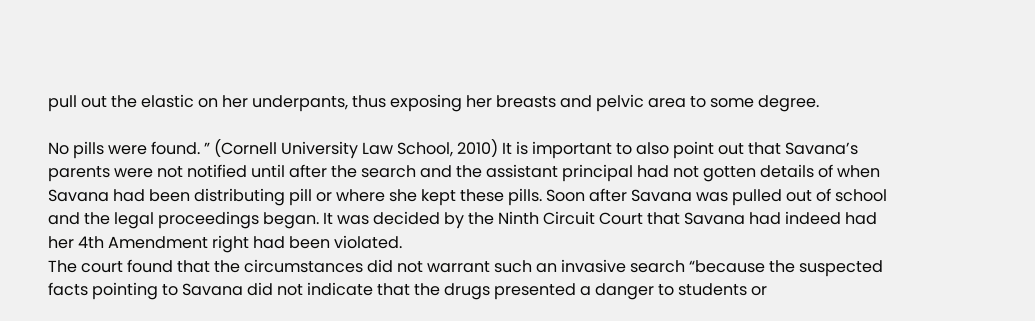pull out the elastic on her underpants, thus exposing her breasts and pelvic area to some degree.

No pills were found. ” (Cornell University Law School, 2010) It is important to also point out that Savana’s parents were not notified until after the search and the assistant principal had not gotten details of when Savana had been distributing pill or where she kept these pills. Soon after Savana was pulled out of school and the legal proceedings began. It was decided by the Ninth Circuit Court that Savana had indeed had her 4th Amendment right had been violated.
The court found that the circumstances did not warrant such an invasive search “because the suspected facts pointing to Savana did not indicate that the drugs presented a danger to students or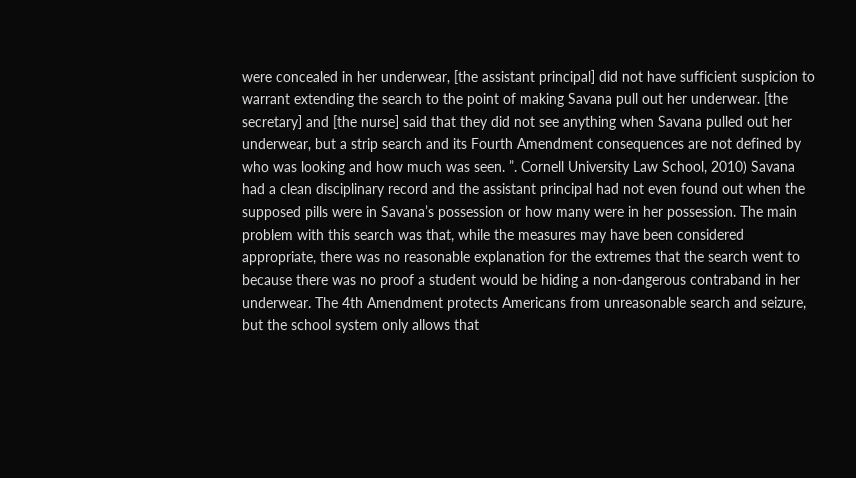were concealed in her underwear, [the assistant principal] did not have sufficient suspicion to warrant extending the search to the point of making Savana pull out her underwear. [the secretary] and [the nurse] said that they did not see anything when Savana pulled out her underwear, but a strip search and its Fourth Amendment consequences are not defined by who was looking and how much was seen. ”. Cornell University Law School, 2010) Savana had a clean disciplinary record and the assistant principal had not even found out when the supposed pills were in Savana’s possession or how many were in her possession. The main problem with this search was that, while the measures may have been considered appropriate, there was no reasonable explanation for the extremes that the search went to because there was no proof a student would be hiding a non-dangerous contraband in her underwear. The 4th Amendment protects Americans from unreasonable search and seizure, but the school system only allows that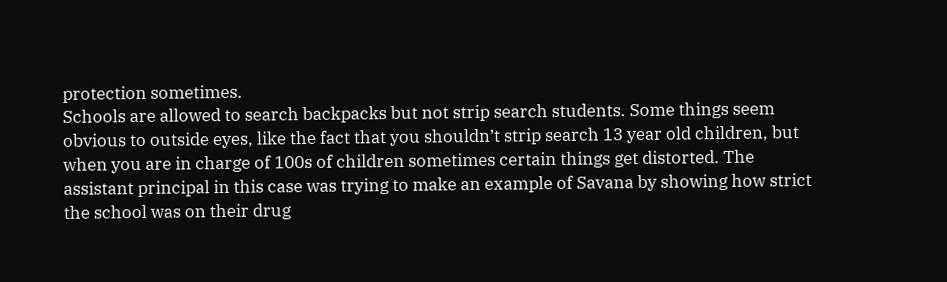protection sometimes.
Schools are allowed to search backpacks but not strip search students. Some things seem obvious to outside eyes, like the fact that you shouldn’t strip search 13 year old children, but when you are in charge of 100s of children sometimes certain things get distorted. The assistant principal in this case was trying to make an example of Savana by showing how strict the school was on their drug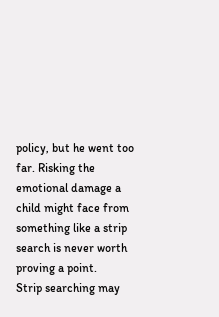policy, but he went too far. Risking the emotional damage a child might face from something like a strip search is never worth proving a point.
Strip searching may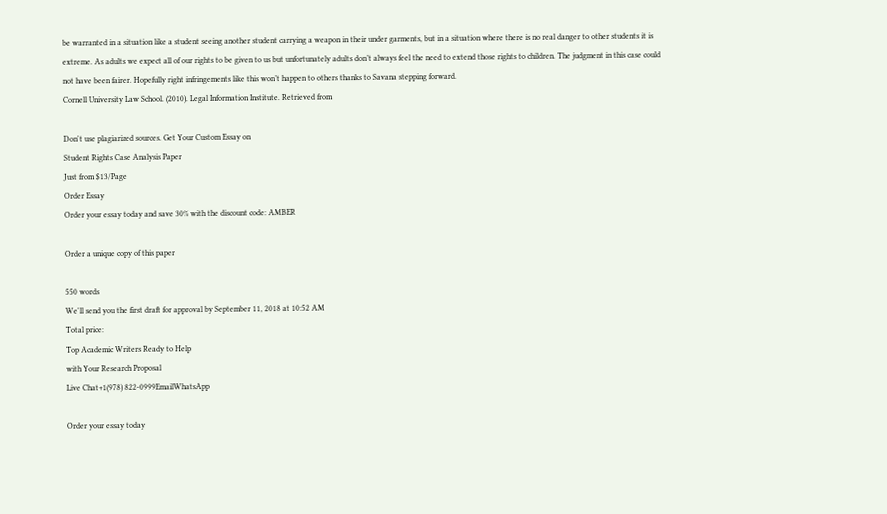be warranted in a situation like a student seeing another student carrying a weapon in their under garments, but in a situation where there is no real danger to other students it is extreme. As adults we expect all of our rights to be given to us but unfortunately adults don’t always feel the need to extend those rights to children. The judgment in this case could not have been fairer. Hopefully right infringements like this won’t happen to others thanks to Savana stepping forward.
Cornell University Law School. (2010). Legal Information Institute. Retrieved from

Don't use plagiarized sources. Get Your Custom Essay on
Student Rights Case Analysis Paper
Just from $13/Page
Order Essay
Order your essay today and save 30% with the discount code: AMBER

Order a unique copy of this paper

550 words
We'll send you the first draft for approval by September 11, 2018 at 10:52 AM
Total price:
Top Academic Writers Ready to Help
with Your Research Proposal
Live Chat+1(978) 822-0999EmailWhatsApp

Order your essay today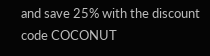and save 25% with the discount code COCONUT